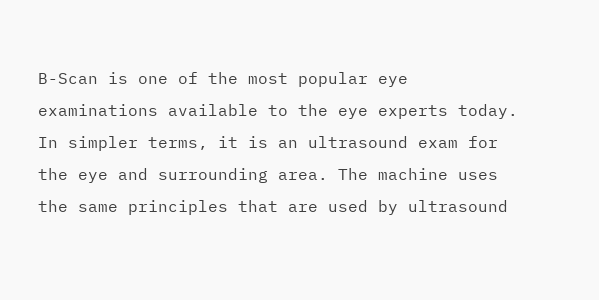B-Scan is one of the most popular eye examinations available to the eye experts today. In simpler terms, it is an ultrasound exam for the eye and surrounding area. The machine uses the same principles that are used by ultrasound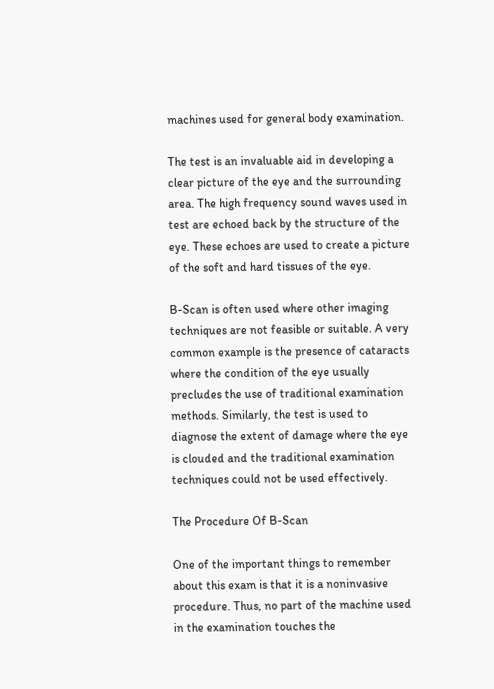machines used for general body examination.

The test is an invaluable aid in developing a clear picture of the eye and the surrounding area. The high frequency sound waves used in test are echoed back by the structure of the eye. These echoes are used to create a picture of the soft and hard tissues of the eye.

B-Scan is often used where other imaging techniques are not feasible or suitable. A very common example is the presence of cataracts where the condition of the eye usually precludes the use of traditional examination methods. Similarly, the test is used to diagnose the extent of damage where the eye is clouded and the traditional examination techniques could not be used effectively.

The Procedure Of B-Scan

One of the important things to remember about this exam is that it is a noninvasive procedure. Thus, no part of the machine used in the examination touches the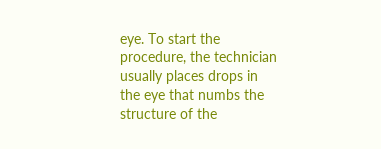eye. To start the procedure, the technician usually places drops in the eye that numbs the structure of the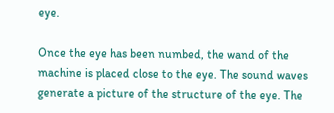eye.

Once the eye has been numbed, the wand of the machine is placed close to the eye. The sound waves generate a picture of the structure of the eye. The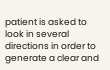patient is asked to look in several directions in order to generate a clear and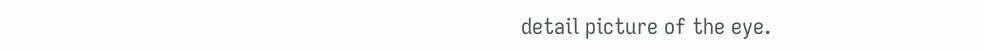detail picture of the eye.